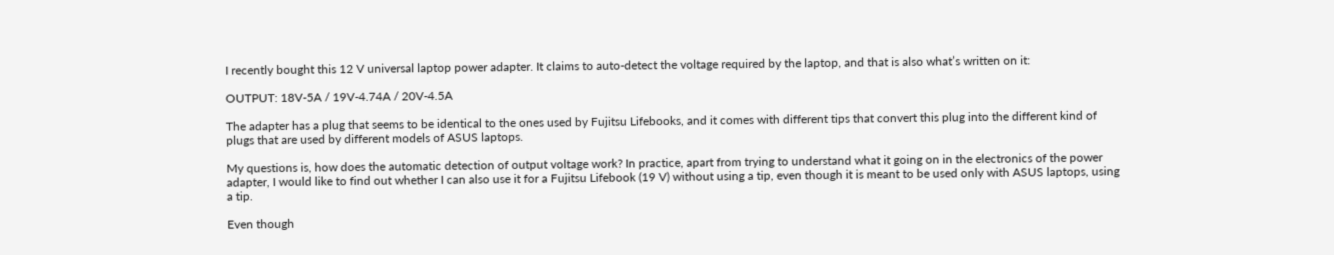I recently bought this 12 V universal laptop power adapter. It claims to auto-detect the voltage required by the laptop, and that is also what’s written on it:

OUTPUT: 18V-5A / 19V-4.74A / 20V-4.5A

The adapter has a plug that seems to be identical to the ones used by Fujitsu Lifebooks, and it comes with different tips that convert this plug into the different kind of plugs that are used by different models of ASUS laptops.

My questions is, how does the automatic detection of output voltage work? In practice, apart from trying to understand what it going on in the electronics of the power adapter, I would like to find out whether I can also use it for a Fujitsu Lifebook (19 V) without using a tip, even though it is meant to be used only with ASUS laptops, using a tip.

Even though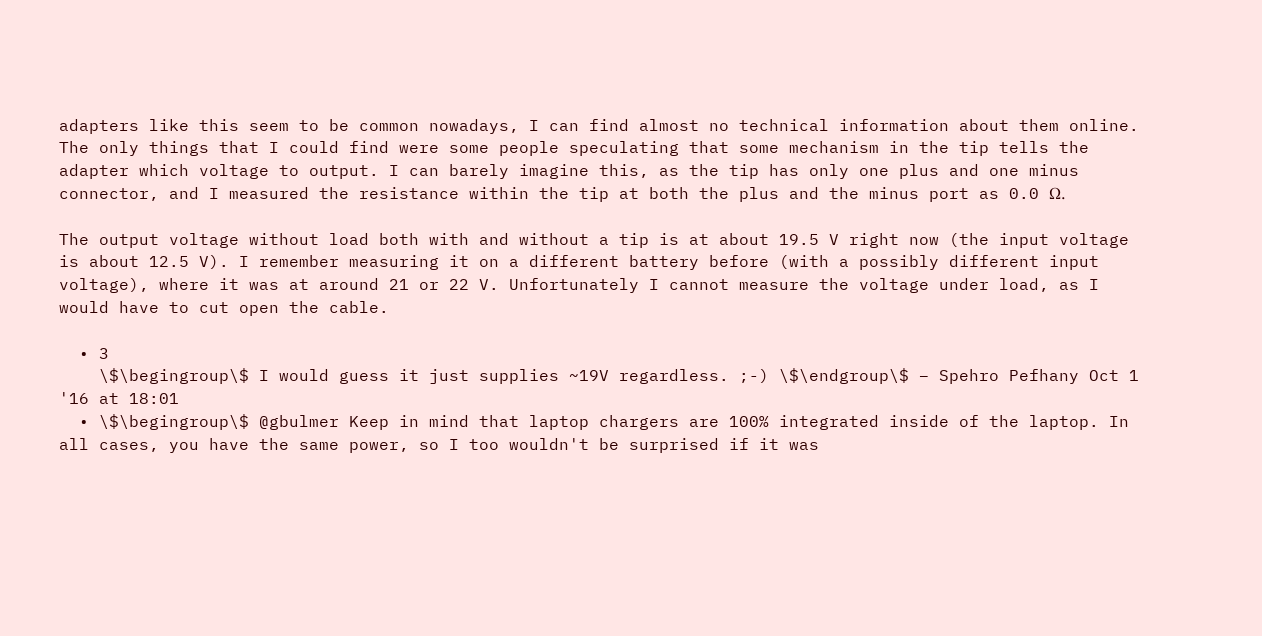adapters like this seem to be common nowadays, I can find almost no technical information about them online. The only things that I could find were some people speculating that some mechanism in the tip tells the adapter which voltage to output. I can barely imagine this, as the tip has only one plus and one minus connector, and I measured the resistance within the tip at both the plus and the minus port as 0.0 Ω.

The output voltage without load both with and without a tip is at about 19.5 V right now (the input voltage is about 12.5 V). I remember measuring it on a different battery before (with a possibly different input voltage), where it was at around 21 or 22 V. Unfortunately I cannot measure the voltage under load, as I would have to cut open the cable.

  • 3
    \$\begingroup\$ I would guess it just supplies ~19V regardless. ;-) \$\endgroup\$ – Spehro Pefhany Oct 1 '16 at 18:01
  • \$\begingroup\$ @gbulmer Keep in mind that laptop chargers are 100% integrated inside of the laptop. In all cases, you have the same power, so I too wouldn't be surprised if it was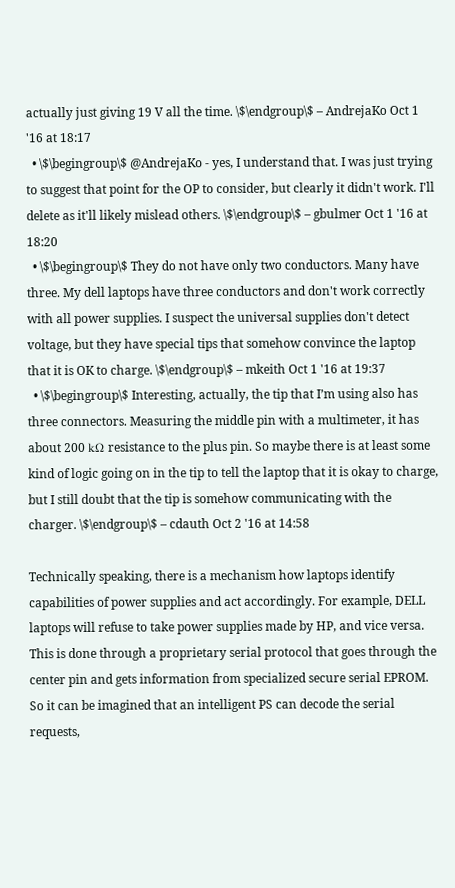actually just giving 19 V all the time. \$\endgroup\$ – AndrejaKo Oct 1 '16 at 18:17
  • \$\begingroup\$ @AndrejaKo - yes, I understand that. I was just trying to suggest that point for the OP to consider, but clearly it didn't work. I'll delete as it'll likely mislead others. \$\endgroup\$ – gbulmer Oct 1 '16 at 18:20
  • \$\begingroup\$ They do not have only two conductors. Many have three. My dell laptops have three conductors and don't work correctly with all power supplies. I suspect the universal supplies don't detect voltage, but they have special tips that somehow convince the laptop that it is OK to charge. \$\endgroup\$ – mkeith Oct 1 '16 at 19:37
  • \$\begingroup\$ Interesting, actually, the tip that I’m using also has three connectors. Measuring the middle pin with a multimeter, it has about 200 kΩ resistance to the plus pin. So maybe there is at least some kind of logic going on in the tip to tell the laptop that it is okay to charge, but I still doubt that the tip is somehow communicating with the charger. \$\endgroup\$ – cdauth Oct 2 '16 at 14:58

Technically speaking, there is a mechanism how laptops identify capabilities of power supplies and act accordingly. For example, DELL laptops will refuse to take power supplies made by HP, and vice versa. This is done through a proprietary serial protocol that goes through the center pin and gets information from specialized secure serial EPROM. So it can be imagined that an intelligent PS can decode the serial requests,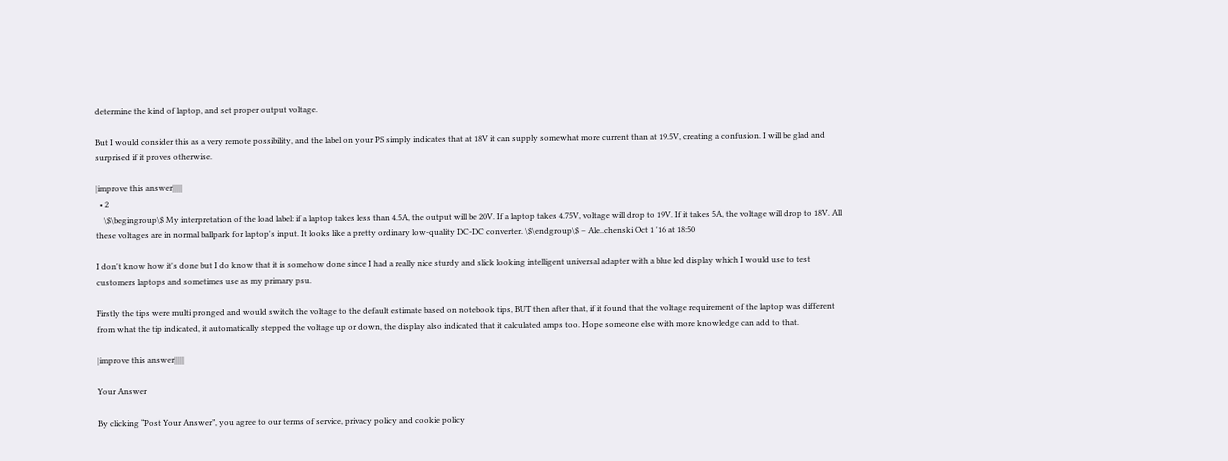determine the kind of laptop, and set proper output voltage.

But I would consider this as a very remote possibility, and the label on your PS simply indicates that at 18V it can supply somewhat more current than at 19.5V, creating a confusion. I will be glad and surprised if it proves otherwise.

|improve this answer|||||
  • 2
    \$\begingroup\$ My interpretation of the load label: if a laptop takes less than 4.5A, the output will be 20V. If a laptop takes 4.75V, voltage will drop to 19V. If it takes 5A, the voltage will drop to 18V. All these voltages are in normal ballpark for laptop's input. It looks like a pretty ordinary low-quality DC-DC converter. \$\endgroup\$ – Ale..chenski Oct 1 '16 at 18:50

I don't know how it's done but I do know that it is somehow done since I had a really nice sturdy and slick looking intelligent universal adapter with a blue led display which I would use to test customers laptops and sometimes use as my primary psu.

Firstly the tips were multi pronged and would switch the voltage to the default estimate based on notebook tips, BUT then after that, if it found that the voltage requirement of the laptop was different from what the tip indicated, it automatically stepped the voltage up or down, the display also indicated that it calculated amps too. Hope someone else with more knowledge can add to that.

|improve this answer|||||

Your Answer

By clicking “Post Your Answer”, you agree to our terms of service, privacy policy and cookie policy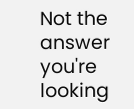Not the answer you're looking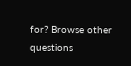for? Browse other questions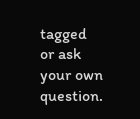tagged or ask your own question.